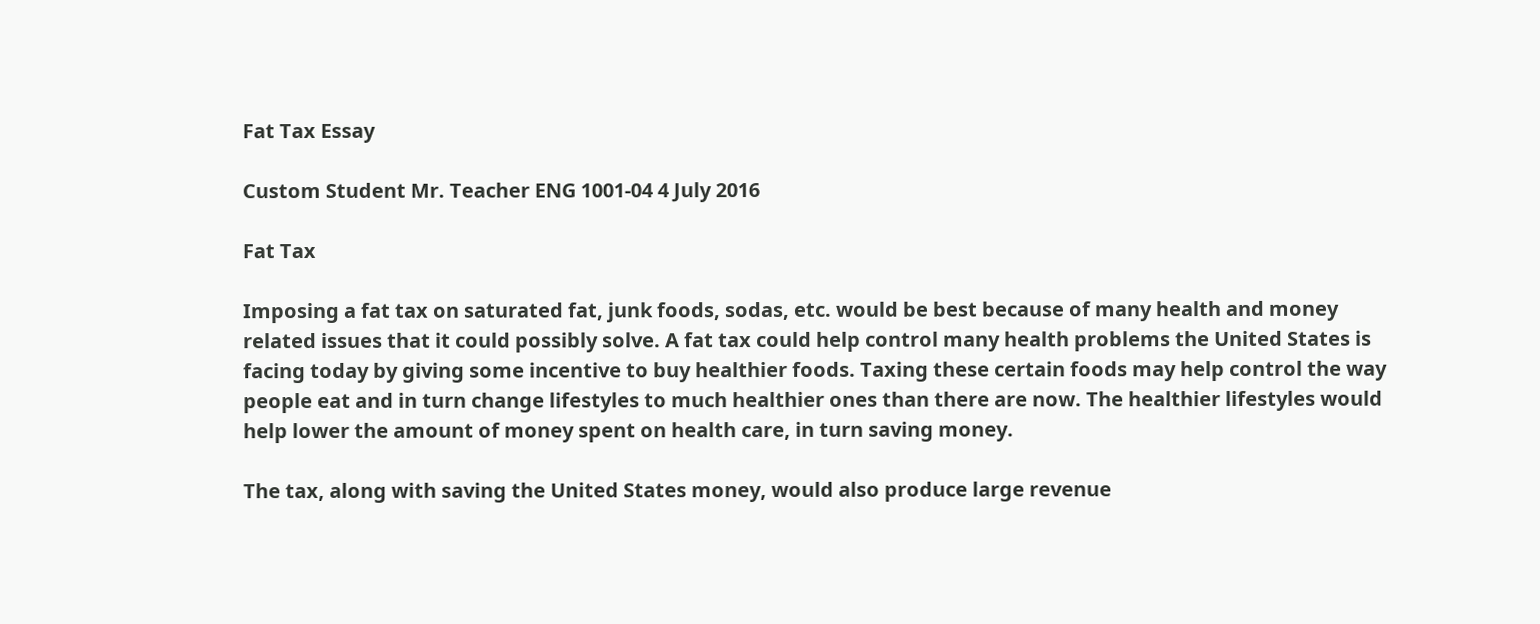Fat Tax Essay

Custom Student Mr. Teacher ENG 1001-04 4 July 2016

Fat Tax

Imposing a fat tax on saturated fat, junk foods, sodas, etc. would be best because of many health and money related issues that it could possibly solve. A fat tax could help control many health problems the United States is facing today by giving some incentive to buy healthier foods. Taxing these certain foods may help control the way people eat and in turn change lifestyles to much healthier ones than there are now. The healthier lifestyles would help lower the amount of money spent on health care, in turn saving money.

The tax, along with saving the United States money, would also produce large revenue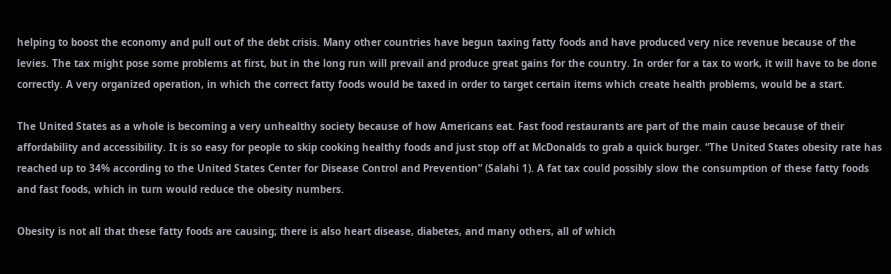helping to boost the economy and pull out of the debt crisis. Many other countries have begun taxing fatty foods and have produced very nice revenue because of the levies. The tax might pose some problems at first, but in the long run will prevail and produce great gains for the country. In order for a tax to work, it will have to be done correctly. A very organized operation, in which the correct fatty foods would be taxed in order to target certain items which create health problems, would be a start.

The United States as a whole is becoming a very unhealthy society because of how Americans eat. Fast food restaurants are part of the main cause because of their affordability and accessibility. It is so easy for people to skip cooking healthy foods and just stop off at McDonalds to grab a quick burger. “The United States obesity rate has reached up to 34% according to the United States Center for Disease Control and Prevention” (Salahi 1). A fat tax could possibly slow the consumption of these fatty foods and fast foods, which in turn would reduce the obesity numbers.

Obesity is not all that these fatty foods are causing; there is also heart disease, diabetes, and many others, all of which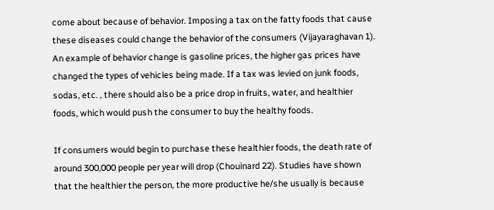come about because of behavior. Imposing a tax on the fatty foods that cause these diseases could change the behavior of the consumers (Vijayaraghavan 1). An example of behavior change is gasoline prices, the higher gas prices have changed the types of vehicles being made. If a tax was levied on junk foods, sodas, etc. , there should also be a price drop in fruits, water, and healthier foods, which would push the consumer to buy the healthy foods.

If consumers would begin to purchase these healthier foods, the death rate of around 300,000 people per year will drop (Chouinard 22). Studies have shown that the healthier the person, the more productive he/she usually is because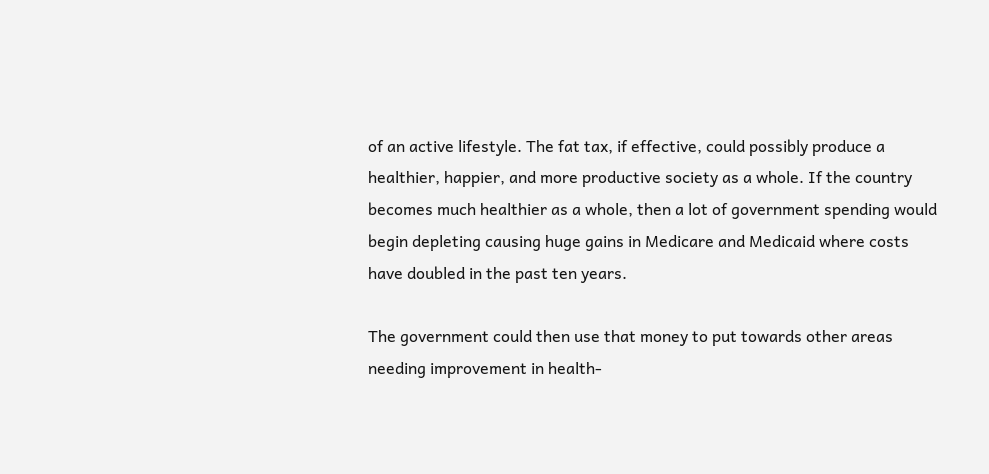of an active lifestyle. The fat tax, if effective, could possibly produce a healthier, happier, and more productive society as a whole. If the country becomes much healthier as a whole, then a lot of government spending would begin depleting causing huge gains in Medicare and Medicaid where costs have doubled in the past ten years.

The government could then use that money to put towards other areas needing improvement in health-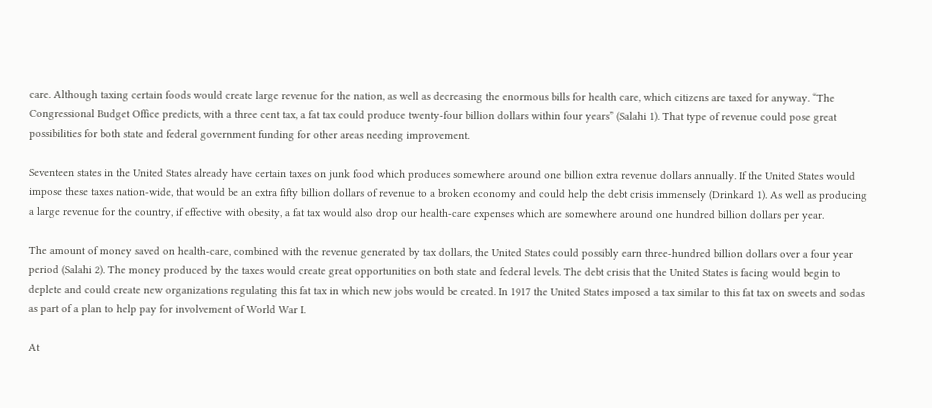care. Although taxing certain foods would create large revenue for the nation, as well as decreasing the enormous bills for health care, which citizens are taxed for anyway. “The Congressional Budget Office predicts, with a three cent tax, a fat tax could produce twenty-four billion dollars within four years” (Salahi 1). That type of revenue could pose great possibilities for both state and federal government funding for other areas needing improvement.

Seventeen states in the United States already have certain taxes on junk food which produces somewhere around one billion extra revenue dollars annually. If the United States would impose these taxes nation-wide, that would be an extra fifty billion dollars of revenue to a broken economy and could help the debt crisis immensely (Drinkard 1). As well as producing a large revenue for the country, if effective with obesity, a fat tax would also drop our health-care expenses which are somewhere around one hundred billion dollars per year.

The amount of money saved on health-care, combined with the revenue generated by tax dollars, the United States could possibly earn three-hundred billion dollars over a four year period (Salahi 2). The money produced by the taxes would create great opportunities on both state and federal levels. The debt crisis that the United States is facing would begin to deplete and could create new organizations regulating this fat tax in which new jobs would be created. In 1917 the United States imposed a tax similar to this fat tax on sweets and sodas as part of a plan to help pay for involvement of World War I.

At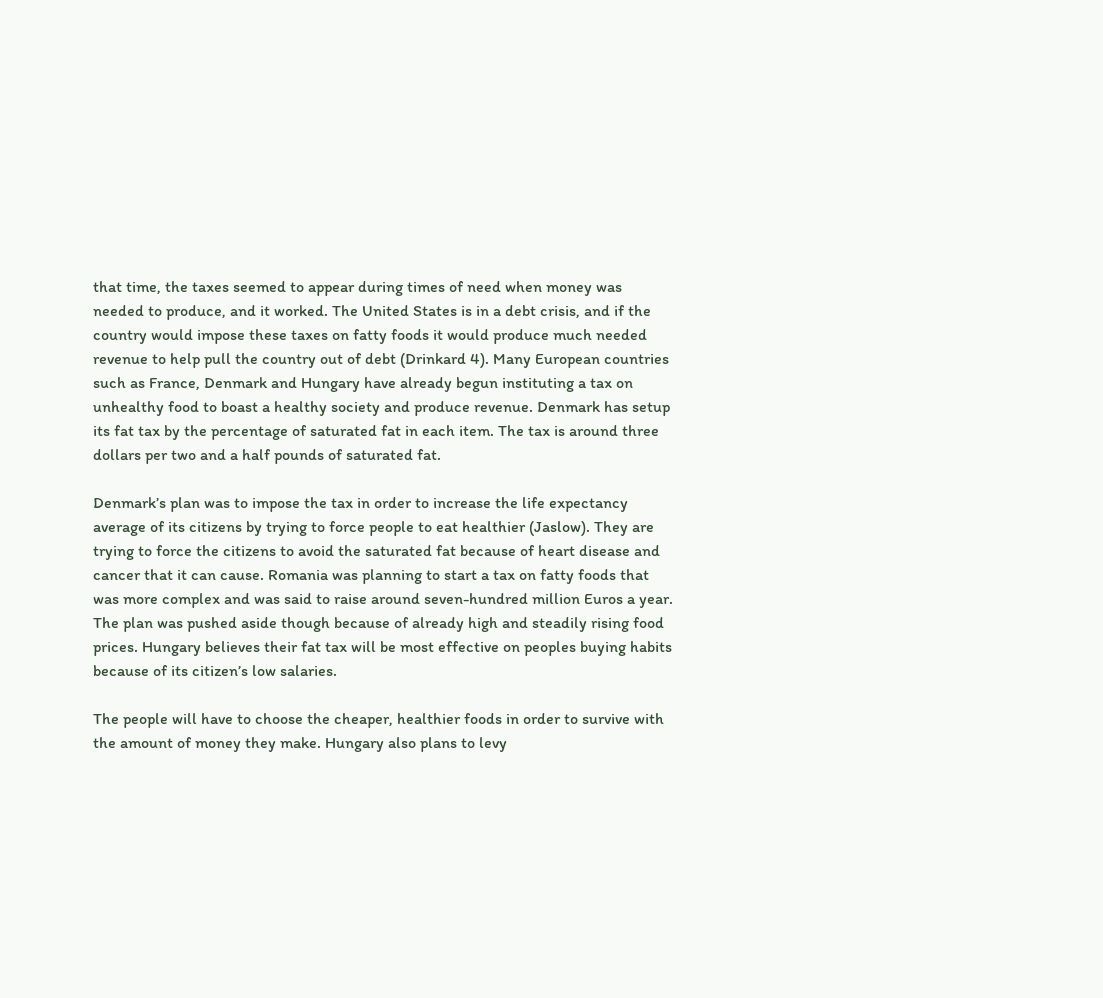that time, the taxes seemed to appear during times of need when money was needed to produce, and it worked. The United States is in a debt crisis, and if the country would impose these taxes on fatty foods it would produce much needed revenue to help pull the country out of debt (Drinkard 4). Many European countries such as France, Denmark and Hungary have already begun instituting a tax on unhealthy food to boast a healthy society and produce revenue. Denmark has setup its fat tax by the percentage of saturated fat in each item. The tax is around three dollars per two and a half pounds of saturated fat.

Denmark’s plan was to impose the tax in order to increase the life expectancy average of its citizens by trying to force people to eat healthier (Jaslow). They are trying to force the citizens to avoid the saturated fat because of heart disease and cancer that it can cause. Romania was planning to start a tax on fatty foods that was more complex and was said to raise around seven-hundred million Euros a year. The plan was pushed aside though because of already high and steadily rising food prices. Hungary believes their fat tax will be most effective on peoples buying habits because of its citizen’s low salaries.

The people will have to choose the cheaper, healthier foods in order to survive with the amount of money they make. Hungary also plans to levy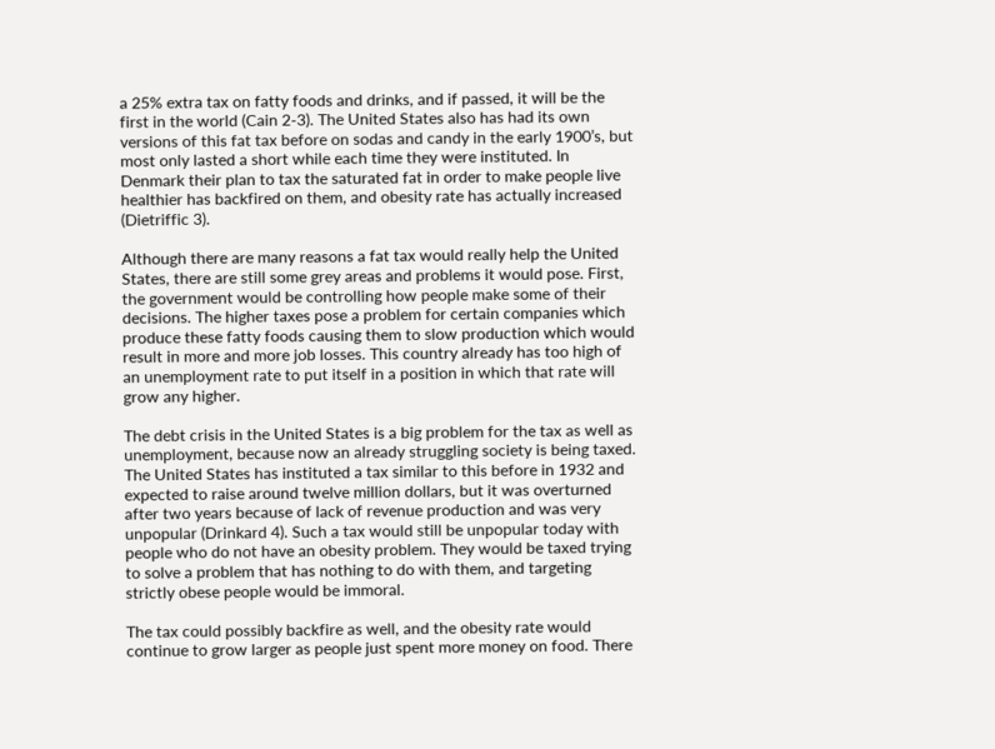a 25% extra tax on fatty foods and drinks, and if passed, it will be the first in the world (Cain 2-3). The United States also has had its own versions of this fat tax before on sodas and candy in the early 1900’s, but most only lasted a short while each time they were instituted. In Denmark their plan to tax the saturated fat in order to make people live healthier has backfired on them, and obesity rate has actually increased (Dietriffic 3).

Although there are many reasons a fat tax would really help the United States, there are still some grey areas and problems it would pose. First, the government would be controlling how people make some of their decisions. The higher taxes pose a problem for certain companies which produce these fatty foods causing them to slow production which would result in more and more job losses. This country already has too high of an unemployment rate to put itself in a position in which that rate will grow any higher.

The debt crisis in the United States is a big problem for the tax as well as unemployment, because now an already struggling society is being taxed. The United States has instituted a tax similar to this before in 1932 and expected to raise around twelve million dollars, but it was overturned after two years because of lack of revenue production and was very unpopular (Drinkard 4). Such a tax would still be unpopular today with people who do not have an obesity problem. They would be taxed trying to solve a problem that has nothing to do with them, and targeting strictly obese people would be immoral.

The tax could possibly backfire as well, and the obesity rate would continue to grow larger as people just spent more money on food. There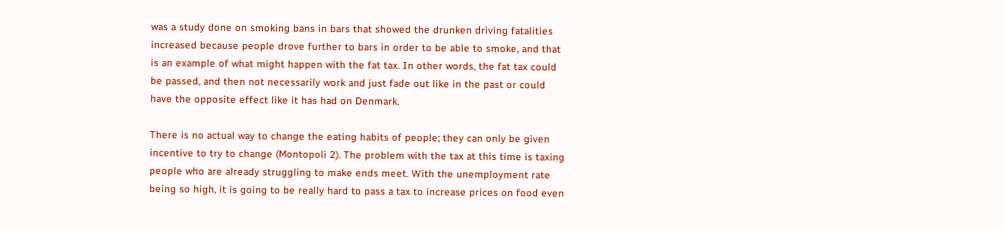was a study done on smoking bans in bars that showed the drunken driving fatalities increased because people drove further to bars in order to be able to smoke, and that is an example of what might happen with the fat tax. In other words, the fat tax could be passed, and then not necessarily work and just fade out like in the past or could have the opposite effect like it has had on Denmark.

There is no actual way to change the eating habits of people; they can only be given incentive to try to change (Montopoli 2). The problem with the tax at this time is taxing people who are already struggling to make ends meet. With the unemployment rate being so high, it is going to be really hard to pass a tax to increase prices on food even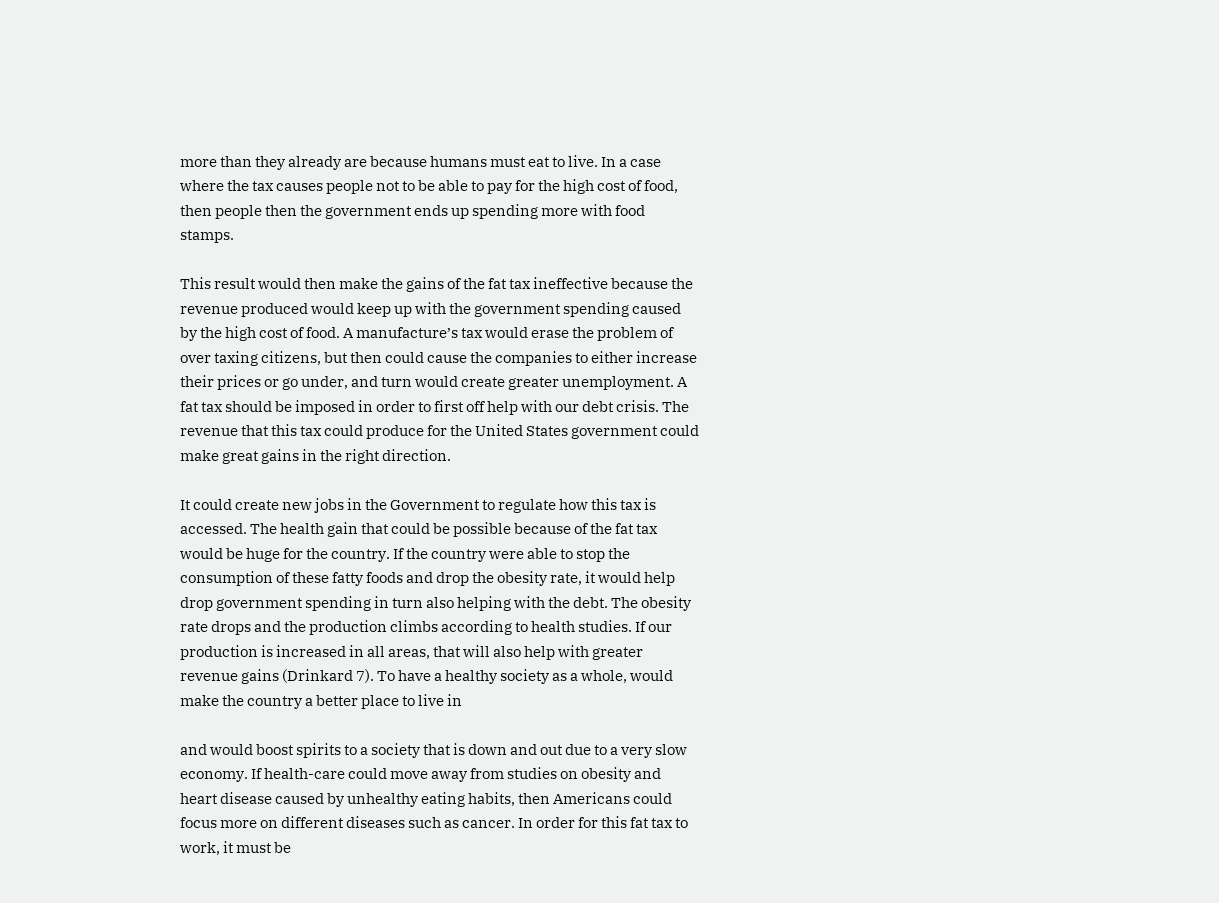more than they already are because humans must eat to live. In a case where the tax causes people not to be able to pay for the high cost of food, then people then the government ends up spending more with food stamps.

This result would then make the gains of the fat tax ineffective because the revenue produced would keep up with the government spending caused by the high cost of food. A manufacture’s tax would erase the problem of over taxing citizens, but then could cause the companies to either increase their prices or go under, and turn would create greater unemployment. A fat tax should be imposed in order to first off help with our debt crisis. The revenue that this tax could produce for the United States government could make great gains in the right direction.

It could create new jobs in the Government to regulate how this tax is accessed. The health gain that could be possible because of the fat tax would be huge for the country. If the country were able to stop the consumption of these fatty foods and drop the obesity rate, it would help drop government spending in turn also helping with the debt. The obesity rate drops and the production climbs according to health studies. If our production is increased in all areas, that will also help with greater revenue gains (Drinkard 7). To have a healthy society as a whole, would make the country a better place to live in

and would boost spirits to a society that is down and out due to a very slow economy. If health-care could move away from studies on obesity and heart disease caused by unhealthy eating habits, then Americans could focus more on different diseases such as cancer. In order for this fat tax to work, it must be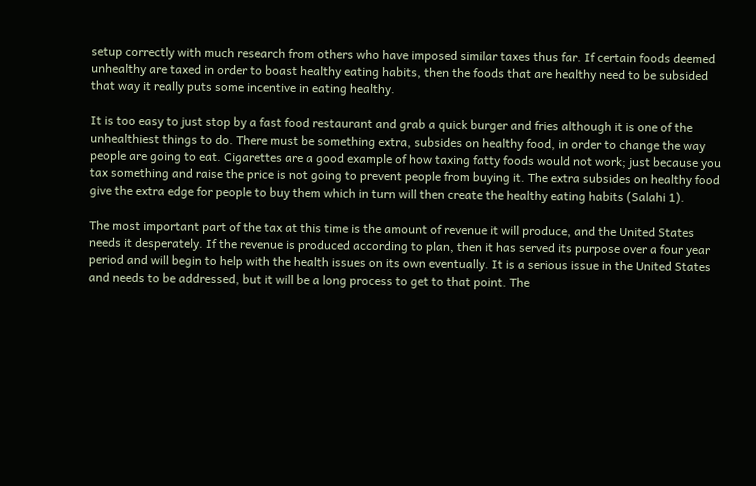setup correctly with much research from others who have imposed similar taxes thus far. If certain foods deemed unhealthy are taxed in order to boast healthy eating habits, then the foods that are healthy need to be subsided that way it really puts some incentive in eating healthy.

It is too easy to just stop by a fast food restaurant and grab a quick burger and fries although it is one of the unhealthiest things to do. There must be something extra, subsides on healthy food, in order to change the way people are going to eat. Cigarettes are a good example of how taxing fatty foods would not work; just because you tax something and raise the price is not going to prevent people from buying it. The extra subsides on healthy food give the extra edge for people to buy them which in turn will then create the healthy eating habits (Salahi 1).

The most important part of the tax at this time is the amount of revenue it will produce, and the United States needs it desperately. If the revenue is produced according to plan, then it has served its purpose over a four year period and will begin to help with the health issues on its own eventually. It is a serious issue in the United States and needs to be addressed, but it will be a long process to get to that point. The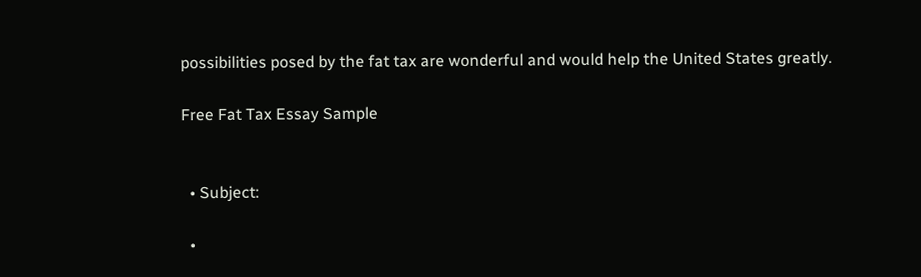possibilities posed by the fat tax are wonderful and would help the United States greatly.

Free Fat Tax Essay Sample


  • Subject:

  •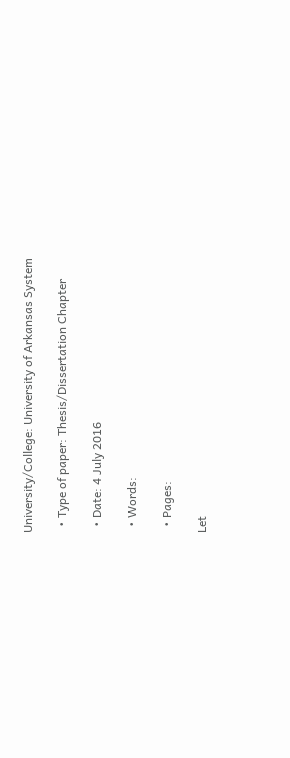University/College: University of Arkansas System

  • Type of paper: Thesis/Dissertation Chapter

  • Date: 4 July 2016

  • Words:

  • Pages:

Let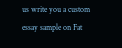us write you a custom essay sample on Fat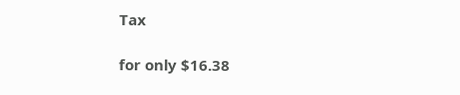Tax

for only $16.38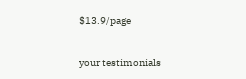$13.9/page

your testimonials